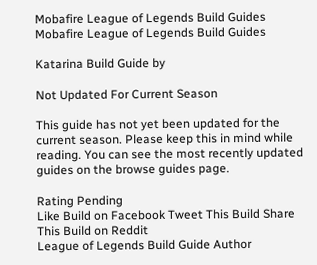Mobafire League of Legends Build Guides Mobafire League of Legends Build Guides

Katarina Build Guide by

Not Updated For Current Season

This guide has not yet been updated for the current season. Please keep this in mind while reading. You can see the most recently updated guides on the browse guides page.

Rating Pending
Like Build on Facebook Tweet This Build Share This Build on Reddit
League of Legends Build Guide Author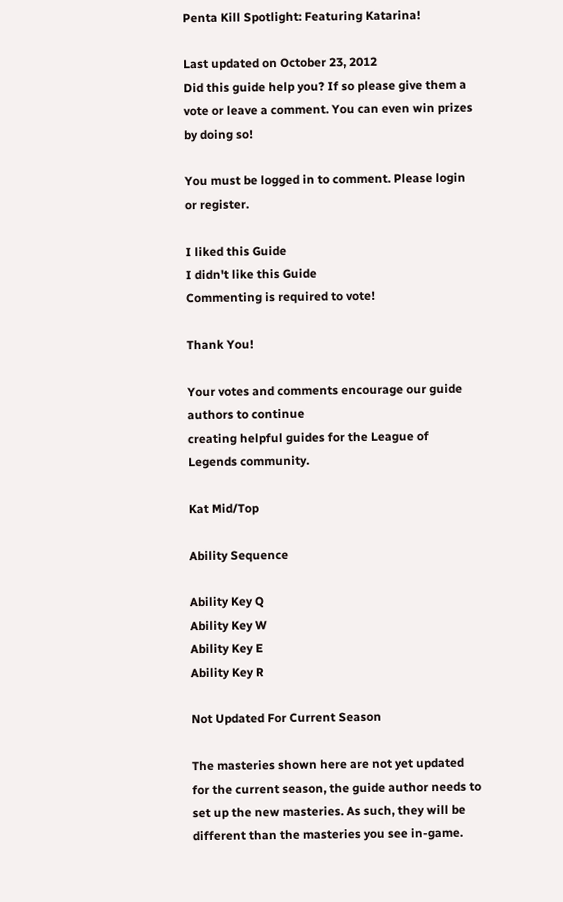Penta Kill Spotlight: Featuring Katarina!

Last updated on October 23, 2012
Did this guide help you? If so please give them a vote or leave a comment. You can even win prizes by doing so!

You must be logged in to comment. Please login or register.

I liked this Guide
I didn't like this Guide
Commenting is required to vote!

Thank You!

Your votes and comments encourage our guide authors to continue
creating helpful guides for the League of Legends community.

Kat Mid/Top

Ability Sequence

Ability Key Q
Ability Key W
Ability Key E
Ability Key R

Not Updated For Current Season

The masteries shown here are not yet updated for the current season, the guide author needs to set up the new masteries. As such, they will be different than the masteries you see in-game.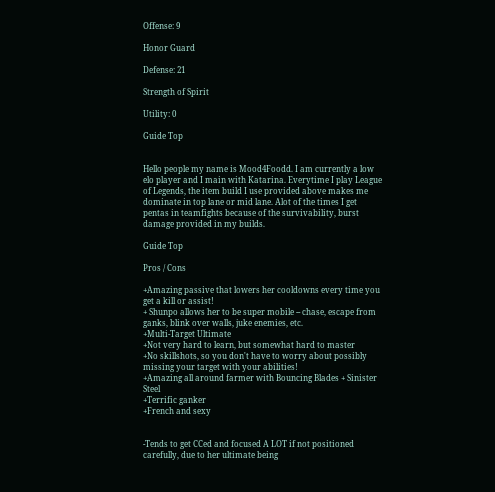Offense: 9

Honor Guard

Defense: 21

Strength of Spirit

Utility: 0

Guide Top


Hello people my name is Mood4Foodd. I am currently a low elo player and I main with Katarina. Everytime I play League of Legends, the item build I use provided above makes me dominate in top lane or mid lane. Alot of the times I get pentas in teamfights because of the survivability, burst damage provided in my builds.

Guide Top

Pros / Cons

+Amazing passive that lowers her cooldowns every time you get a kill or assist!
+ Shunpo allows her to be super mobile -- chase, escape from ganks, blink over walls, juke enemies, etc.
+Multi-Target Ultimate
+Not very hard to learn, but somewhat hard to master
+No skillshots, so you don't have to worry about possibly missing your target with your abilities!
+Amazing all around farmer with Bouncing Blades + Sinister Steel
+Terrific ganker
+French and sexy


-Tends to get CCed and focused A LOT if not positioned carefully, due to her ultimate being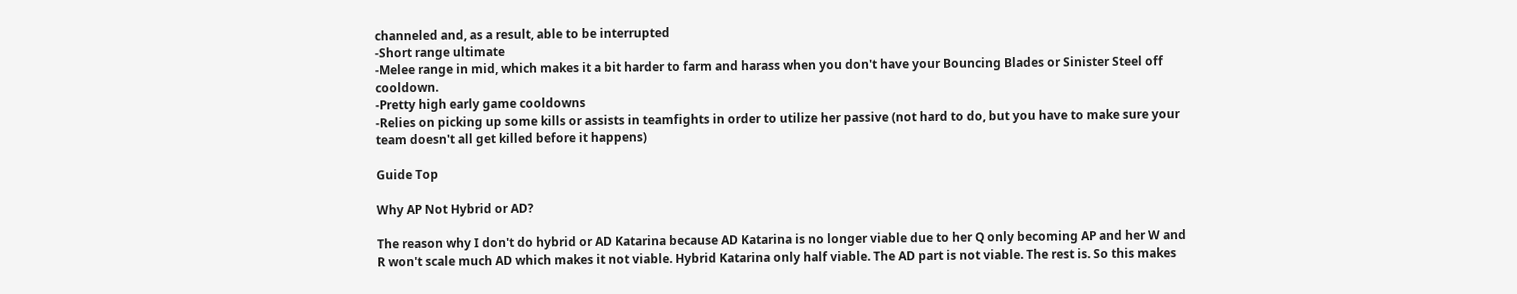channeled and, as a result, able to be interrupted
-Short range ultimate
-Melee range in mid, which makes it a bit harder to farm and harass when you don't have your Bouncing Blades or Sinister Steel off cooldown.
-Pretty high early game cooldowns
-Relies on picking up some kills or assists in teamfights in order to utilize her passive (not hard to do, but you have to make sure your team doesn't all get killed before it happens)

Guide Top

Why AP Not Hybrid or AD?

The reason why I don't do hybrid or AD Katarina because AD Katarina is no longer viable due to her Q only becoming AP and her W and R won't scale much AD which makes it not viable. Hybrid Katarina only half viable. The AD part is not viable. The rest is. So this makes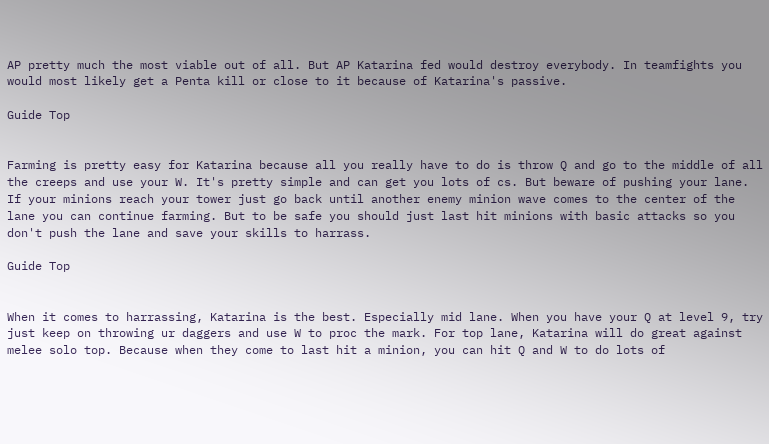AP pretty much the most viable out of all. But AP Katarina fed would destroy everybody. In teamfights you would most likely get a Penta kill or close to it because of Katarina's passive.

Guide Top


Farming is pretty easy for Katarina because all you really have to do is throw Q and go to the middle of all the creeps and use your W. It's pretty simple and can get you lots of cs. But beware of pushing your lane. If your minions reach your tower just go back until another enemy minion wave comes to the center of the lane you can continue farming. But to be safe you should just last hit minions with basic attacks so you don't push the lane and save your skills to harrass.

Guide Top


When it comes to harrassing, Katarina is the best. Especially mid lane. When you have your Q at level 9, try just keep on throwing ur daggers and use W to proc the mark. For top lane, Katarina will do great against melee solo top. Because when they come to last hit a minion, you can hit Q and W to do lots of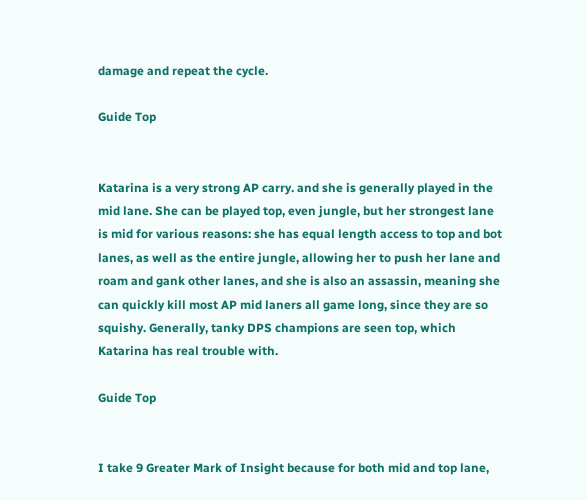damage and repeat the cycle.

Guide Top


Katarina is a very strong AP carry. and she is generally played in the mid lane. She can be played top, even jungle, but her strongest lane is mid for various reasons: she has equal length access to top and bot lanes, as well as the entire jungle, allowing her to push her lane and roam and gank other lanes, and she is also an assassin, meaning she can quickly kill most AP mid laners all game long, since they are so squishy. Generally, tanky DPS champions are seen top, which Katarina has real trouble with.

Guide Top


I take 9 Greater Mark of Insight because for both mid and top lane,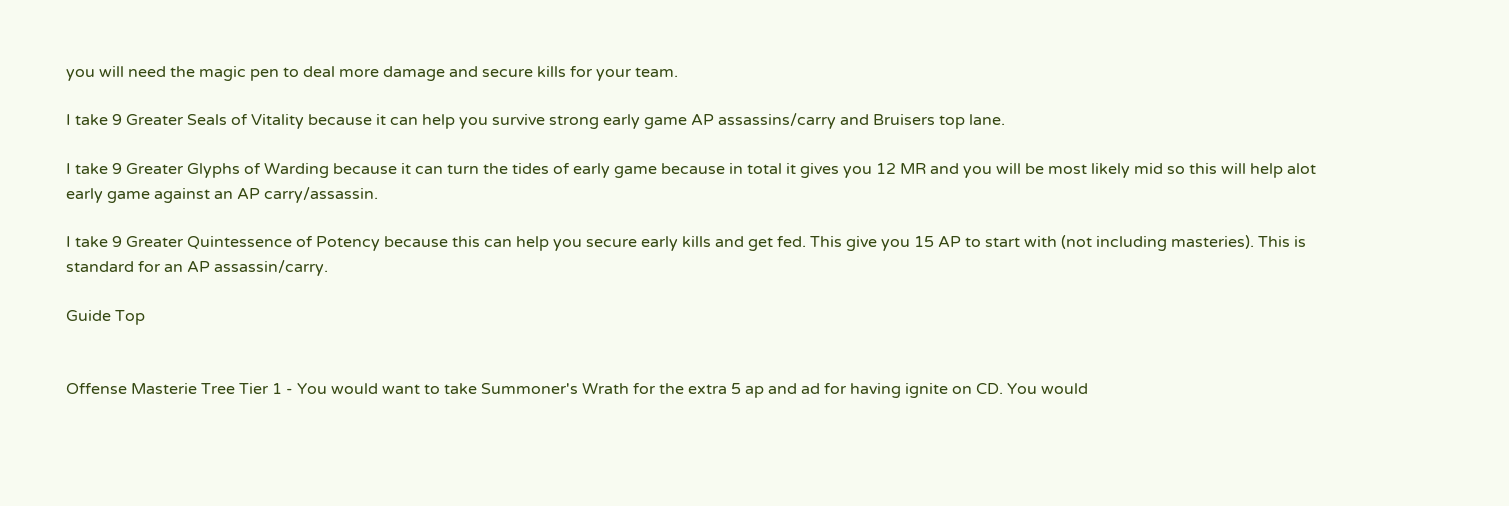you will need the magic pen to deal more damage and secure kills for your team.

I take 9 Greater Seals of Vitality because it can help you survive strong early game AP assassins/carry and Bruisers top lane.

I take 9 Greater Glyphs of Warding because it can turn the tides of early game because in total it gives you 12 MR and you will be most likely mid so this will help alot early game against an AP carry/assassin.

I take 9 Greater Quintessence of Potency because this can help you secure early kills and get fed. This give you 15 AP to start with (not including masteries). This is standard for an AP assassin/carry.

Guide Top


Offense Masterie Tree Tier 1 - You would want to take Summoner's Wrath for the extra 5 ap and ad for having ignite on CD. You would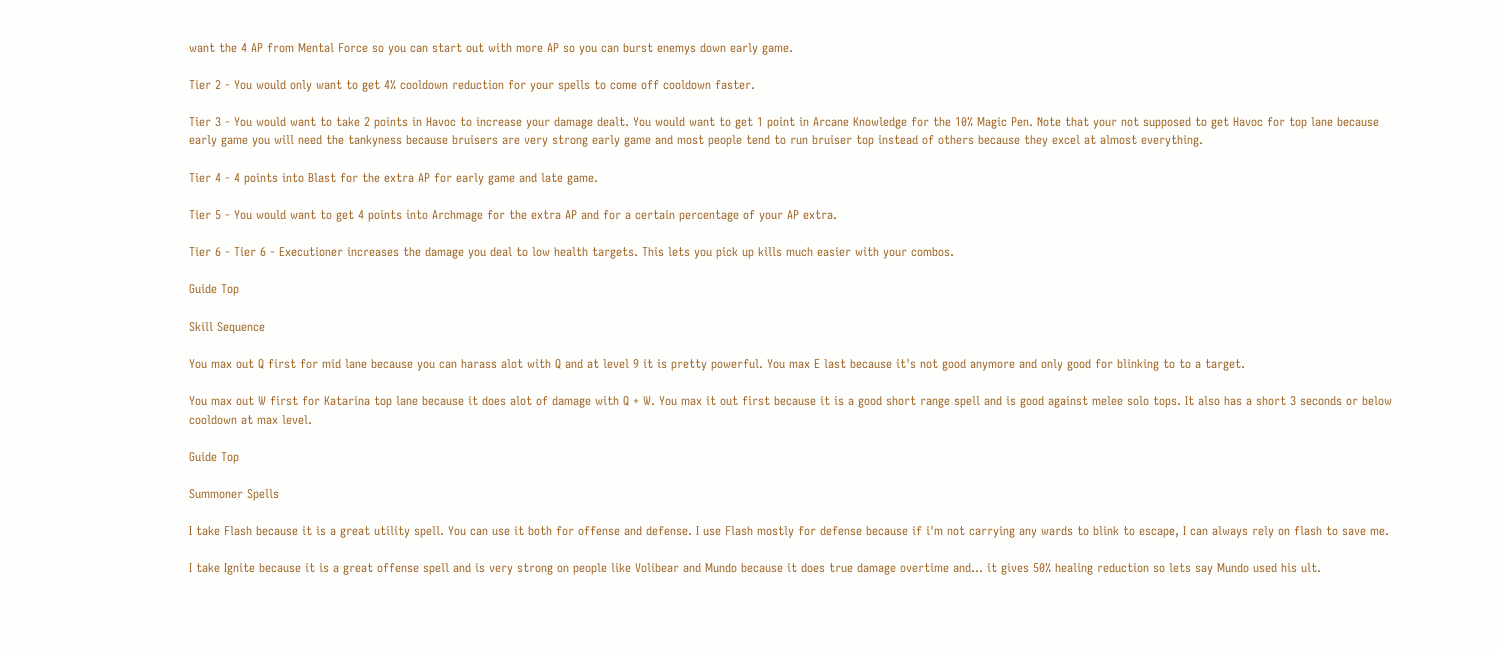want the 4 AP from Mental Force so you can start out with more AP so you can burst enemys down early game.

Tier 2 - You would only want to get 4% cooldown reduction for your spells to come off cooldown faster.

Tier 3 - You would want to take 2 points in Havoc to increase your damage dealt. You would want to get 1 point in Arcane Knowledge for the 10% Magic Pen. Note that your not supposed to get Havoc for top lane because early game you will need the tankyness because bruisers are very strong early game and most people tend to run bruiser top instead of others because they excel at almost everything.

Tier 4 - 4 points into Blast for the extra AP for early game and late game.

Tier 5 - You would want to get 4 points into Archmage for the extra AP and for a certain percentage of your AP extra.

Tier 6 - Tier 6 - Executioner increases the damage you deal to low health targets. This lets you pick up kills much easier with your combos.

Guide Top

Skill Sequence

You max out Q first for mid lane because you can harass alot with Q and at level 9 it is pretty powerful. You max E last because it's not good anymore and only good for blinking to to a target.

You max out W first for Katarina top lane because it does alot of damage with Q + W. You max it out first because it is a good short range spell and is good against melee solo tops. It also has a short 3 seconds or below cooldown at max level.

Guide Top

Summoner Spells

I take Flash because it is a great utility spell. You can use it both for offense and defense. I use Flash mostly for defense because if i'm not carrying any wards to blink to escape, I can always rely on flash to save me.

I take Ignite because it is a great offense spell and is very strong on people like Volibear and Mundo because it does true damage overtime and... it gives 50% healing reduction so lets say Mundo used his ult.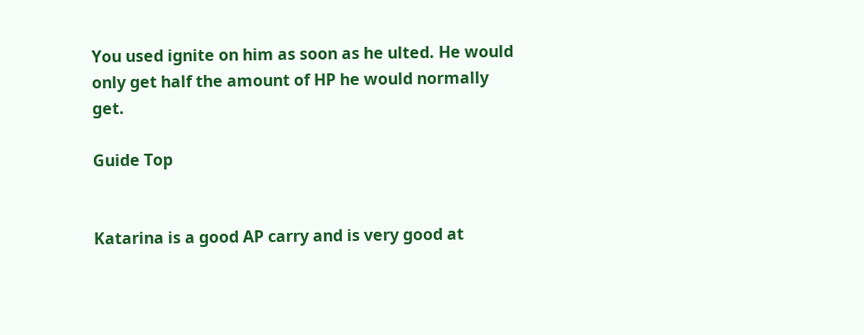You used ignite on him as soon as he ulted. He would only get half the amount of HP he would normally get.

Guide Top


Katarina is a good AP carry and is very good at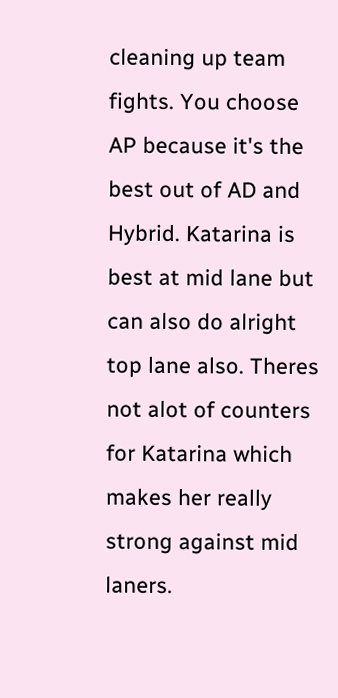cleaning up team fights. You choose AP because it's the best out of AD and Hybrid. Katarina is best at mid lane but can also do alright top lane also. Theres not alot of counters for Katarina which makes her really strong against mid laners.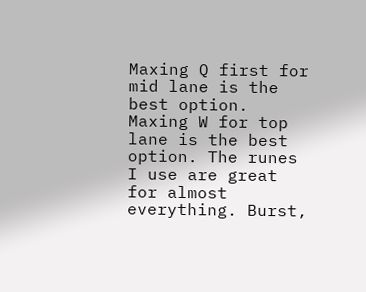Maxing Q first for mid lane is the best option. Maxing W for top lane is the best option. The runes I use are great for almost everything. Burst,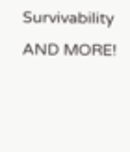Survivability AND MORE!